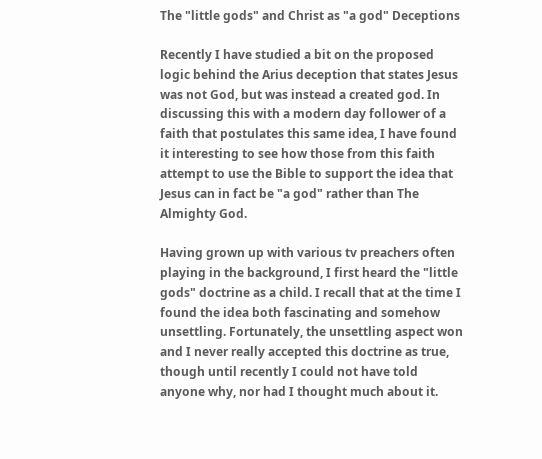The "little gods" and Christ as "a god" Deceptions

Recently I have studied a bit on the proposed logic behind the Arius deception that states Jesus was not God, but was instead a created god. In discussing this with a modern day follower of a faith that postulates this same idea, I have found it interesting to see how those from this faith attempt to use the Bible to support the idea that Jesus can in fact be "a god" rather than The Almighty God.

Having grown up with various tv preachers often playing in the background, I first heard the "little gods" doctrine as a child. I recall that at the time I found the idea both fascinating and somehow unsettling. Fortunately, the unsettling aspect won and I never really accepted this doctrine as true, though until recently I could not have told anyone why, nor had I thought much about it.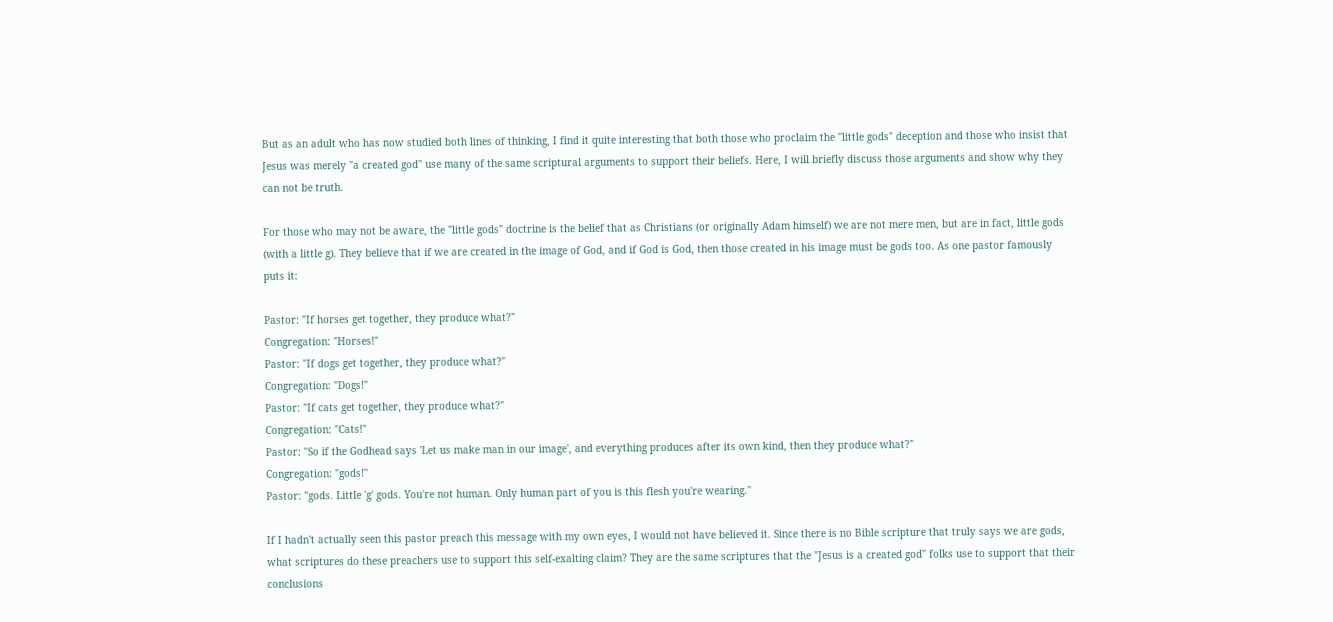But as an adult who has now studied both lines of thinking, I find it quite interesting that both those who proclaim the "little gods" deception and those who insist that Jesus was merely "a created god" use many of the same scriptural arguments to support their beliefs. Here, I will briefly discuss those arguments and show why they can not be truth.

For those who may not be aware, the "little gods" doctrine is the belief that as Christians (or originally Adam himself) we are not mere men, but are in fact, little gods (with a little g). They believe that if we are created in the image of God, and if God is God, then those created in his image must be gods too. As one pastor famously puts it:

Pastor: "If horses get together, they produce what?"
Congregation: "Horses!"
Pastor: "If dogs get together, they produce what?"
Congregation: "Dogs!"
Pastor: "If cats get together, they produce what?"
Congregation: "Cats!"
Pastor: "So if the Godhead says 'Let us make man in our image', and everything produces after its own kind, then they produce what?"
Congregation: "gods!"
Pastor: "gods. Little 'g' gods. You're not human. Only human part of you is this flesh you're wearing."

If I hadn't actually seen this pastor preach this message with my own eyes, I would not have believed it. Since there is no Bible scripture that truly says we are gods, what scriptures do these preachers use to support this self-exalting claim? They are the same scriptures that the "Jesus is a created god" folks use to support that their conclusions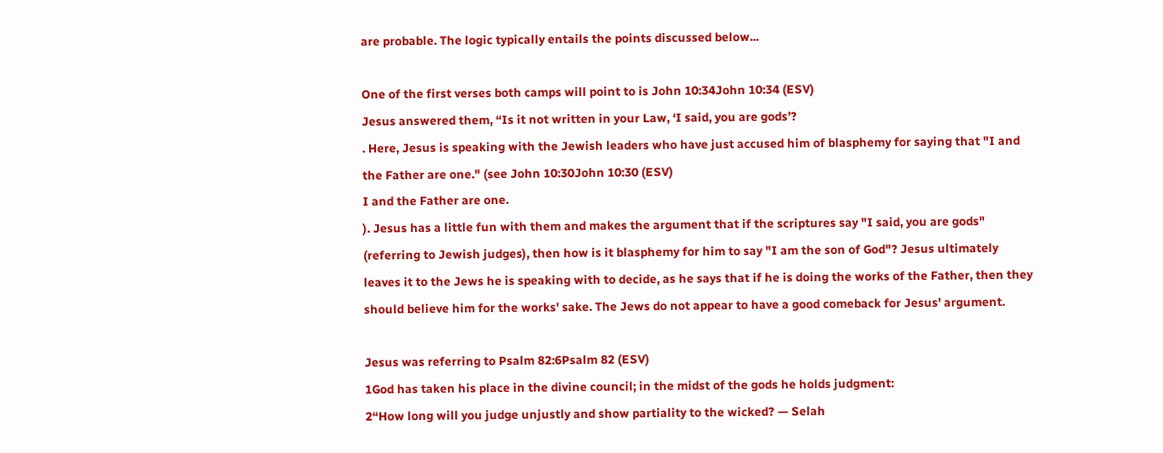are probable. The logic typically entails the points discussed below...

One of the first verses both camps will point to is John 10:34John 10:34 (ESV)
Jesus answered them, “Is it not written in your Law, ‘I said, you are gods’?
. Here, Jesus is speaking with the Jewish leaders who have just accused him of blasphemy for saying that "I and the Father are one." (see John 10:30John 10:30 (ESV)
I and the Father are one.
). Jesus has a little fun with them and makes the argument that if the scriptures say "I said, you are gods" (referring to Jewish judges), then how is it blasphemy for him to say "I am the son of God"? Jesus ultimately leaves it to the Jews he is speaking with to decide, as he says that if he is doing the works of the Father, then they should believe him for the works' sake. The Jews do not appear to have a good comeback for Jesus' argument.

Jesus was referring to Psalm 82:6Psalm 82 (ESV)
1God has taken his place in the divine council; in the midst of the gods he holds judgment:
2“How long will you judge unjustly and show partiality to the wicked? — Selah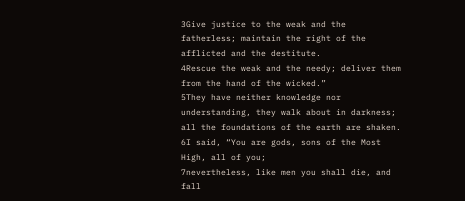3Give justice to the weak and the fatherless; maintain the right of the afflicted and the destitute.
4Rescue the weak and the needy; deliver them from the hand of the wicked.”
5They have neither knowledge nor understanding, they walk about in darkness; all the foundations of the earth are shaken.
6I said, “You are gods, sons of the Most High, all of you;
7nevertheless, like men you shall die, and fall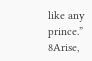like any prince.”
8Arise,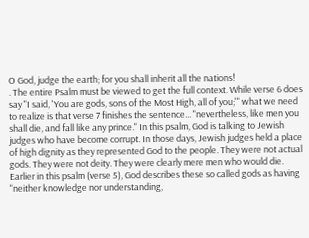O God, judge the earth; for you shall inherit all the nations!
. The entire Psalm must be viewed to get the full context. While verse 6 does say "I said, 'You are gods, sons of the Most High, all of you;'" what we need to realize is that verse 7 finishes the sentence... "nevertheless, like men you shall die, and fall like any prince." In this psalm, God is talking to Jewish judges who have become corrupt. In those days, Jewish judges held a place of high dignity as they represented God to the people. They were not actual gods. They were not deity. They were clearly mere men who would die. Earlier in this psalm (verse 5), God describes these so called gods as having "neither knowledge nor understanding,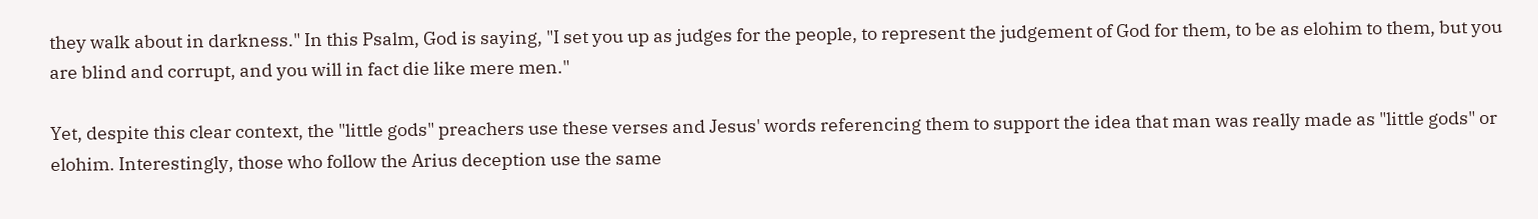they walk about in darkness." In this Psalm, God is saying, "I set you up as judges for the people, to represent the judgement of God for them, to be as elohim to them, but you are blind and corrupt, and you will in fact die like mere men."

Yet, despite this clear context, the "little gods" preachers use these verses and Jesus' words referencing them to support the idea that man was really made as "little gods" or elohim. Interestingly, those who follow the Arius deception use the same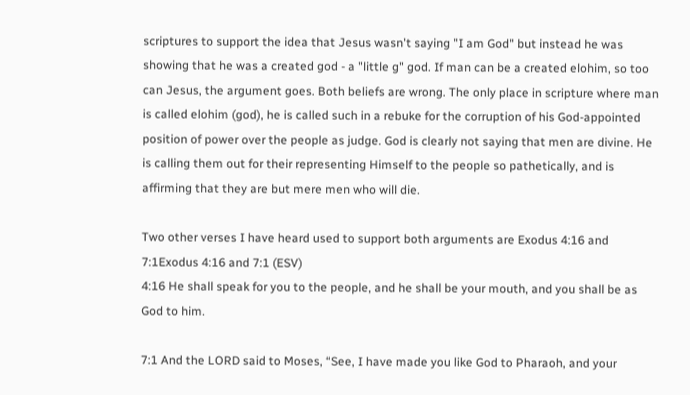scriptures to support the idea that Jesus wasn't saying "I am God" but instead he was showing that he was a created god - a "little g" god. If man can be a created elohim, so too can Jesus, the argument goes. Both beliefs are wrong. The only place in scripture where man is called elohim (god), he is called such in a rebuke for the corruption of his God-appointed position of power over the people as judge. God is clearly not saying that men are divine. He is calling them out for their representing Himself to the people so pathetically, and is affirming that they are but mere men who will die.

Two other verses I have heard used to support both arguments are Exodus 4:16 and 7:1Exodus 4:16 and 7:1 (ESV)
4:16 He shall speak for you to the people, and he shall be your mouth, and you shall be as God to him.

7:1 And the LORD said to Moses, “See, I have made you like God to Pharaoh, and your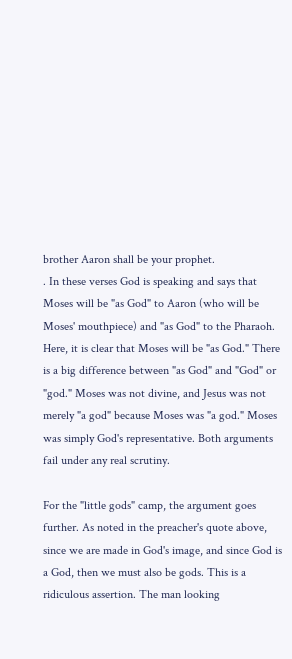brother Aaron shall be your prophet.
. In these verses God is speaking and says that Moses will be "as God" to Aaron (who will be Moses' mouthpiece) and "as God" to the Pharaoh. Here, it is clear that Moses will be "as God." There is a big difference between "as God" and "God" or "god." Moses was not divine, and Jesus was not merely "a god" because Moses was "a god." Moses was simply God's representative. Both arguments fail under any real scrutiny.

For the "little gods" camp, the argument goes further. As noted in the preacher's quote above, since we are made in God's image, and since God is a God, then we must also be gods. This is a ridiculous assertion. The man looking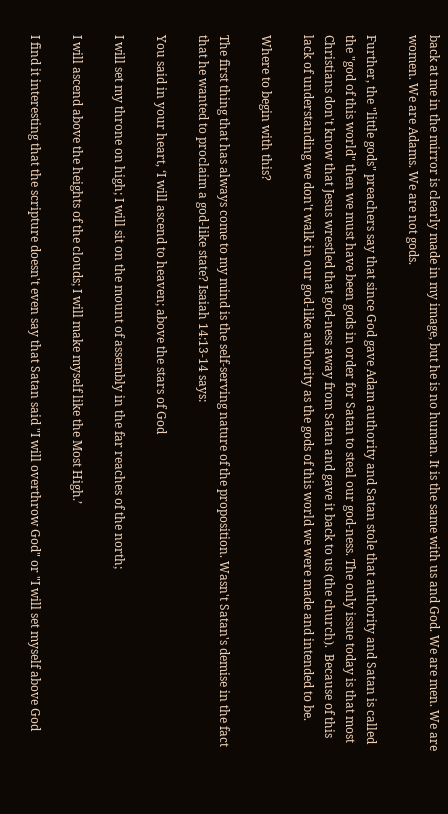back at me in the mirror is clearly made in my image, but he is no human. It is the same with us and God. We are men. We are women. We are Adams. We are not gods.

Further, the "little gods" preachers say that since God gave Adam authority and Satan stole that authority and Satan is called the "god of this world" then we must have been gods in order for Satan to steal our god-ness. The only issue today is that most Christians don't know that Jesus wrestled that god-ness away from Satan and gave it back to us (the church).  Because of this lack of understanding we don't walk in our god-like authority as the gods of this world we were made and intended to be.

Where to begin with this?

The first thing that has always come to my mind is the self-serving nature of the proposition. Wasn't Satan's demise in the fact that he wanted to proclaim a god-like state? Isaiah 14:13-14 says:

You said in your heart, ‘I will ascend to heaven; above the stars of God

I will set my throne on high; I will sit on the mount of assembly in the far reaches of the north;

I will ascend above the heights of the clouds; I will make myself like the Most High.’

I find it interesting that the scripture doesn't even say that Satan said "I will overthrow God" or "I will set myself above God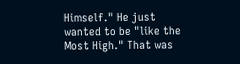Himself." He just wanted to be "like the Most High." That was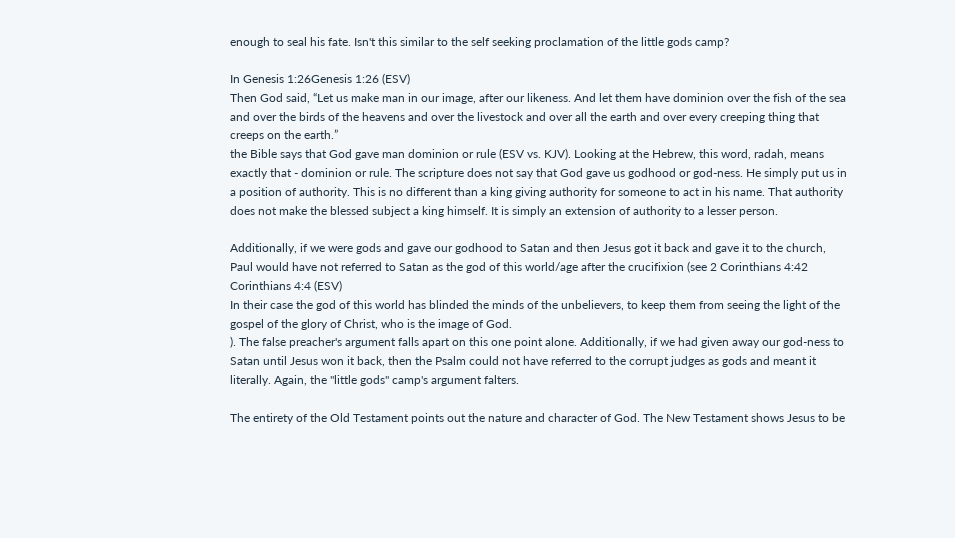enough to seal his fate. Isn't this similar to the self seeking proclamation of the little gods camp?

In Genesis 1:26Genesis 1:26 (ESV)
Then God said, “Let us make man in our image, after our likeness. And let them have dominion over the fish of the sea and over the birds of the heavens and over the livestock and over all the earth and over every creeping thing that creeps on the earth.”
the Bible says that God gave man dominion or rule (ESV vs. KJV). Looking at the Hebrew, this word, radah, means exactly that - dominion or rule. The scripture does not say that God gave us godhood or god-ness. He simply put us in a position of authority. This is no different than a king giving authority for someone to act in his name. That authority does not make the blessed subject a king himself. It is simply an extension of authority to a lesser person.

Additionally, if we were gods and gave our godhood to Satan and then Jesus got it back and gave it to the church, Paul would have not referred to Satan as the god of this world/age after the crucifixion (see 2 Corinthians 4:42 Corinthians 4:4 (ESV)
In their case the god of this world has blinded the minds of the unbelievers, to keep them from seeing the light of the gospel of the glory of Christ, who is the image of God.
). The false preacher's argument falls apart on this one point alone. Additionally, if we had given away our god-ness to Satan until Jesus won it back, then the Psalm could not have referred to the corrupt judges as gods and meant it literally. Again, the "little gods" camp's argument falters.

The entirety of the Old Testament points out the nature and character of God. The New Testament shows Jesus to be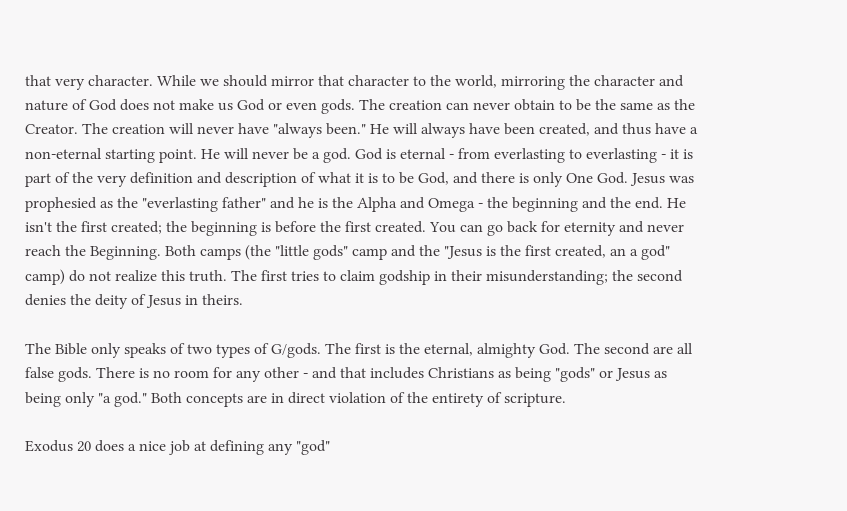that very character. While we should mirror that character to the world, mirroring the character and nature of God does not make us God or even gods. The creation can never obtain to be the same as the Creator. The creation will never have "always been." He will always have been created, and thus have a non-eternal starting point. He will never be a god. God is eternal - from everlasting to everlasting - it is part of the very definition and description of what it is to be God, and there is only One God. Jesus was prophesied as the "everlasting father" and he is the Alpha and Omega - the beginning and the end. He isn't the first created; the beginning is before the first created. You can go back for eternity and never reach the Beginning. Both camps (the "little gods" camp and the "Jesus is the first created, an a god" camp) do not realize this truth. The first tries to claim godship in their misunderstanding; the second denies the deity of Jesus in theirs.

The Bible only speaks of two types of G/gods. The first is the eternal, almighty God. The second are all false gods. There is no room for any other - and that includes Christians as being "gods" or Jesus as being only "a god." Both concepts are in direct violation of the entirety of scripture.

Exodus 20 does a nice job at defining any "god"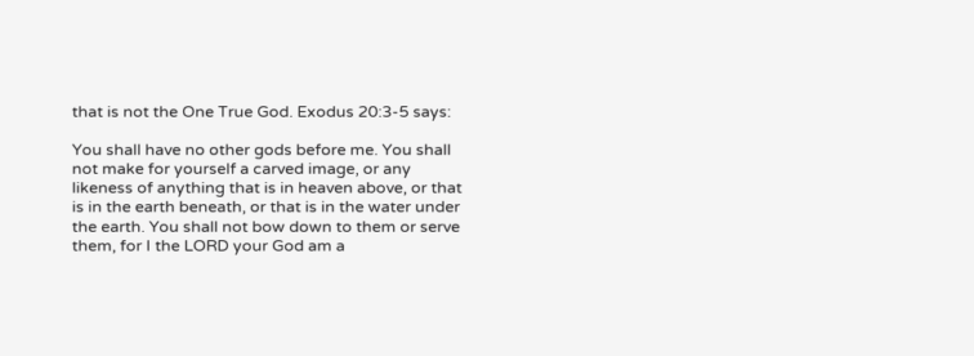that is not the One True God. Exodus 20:3-5 says:

You shall have no other gods before me. You shall not make for yourself a carved image, or any likeness of anything that is in heaven above, or that is in the earth beneath, or that is in the water under the earth. You shall not bow down to them or serve them, for I the LORD your God am a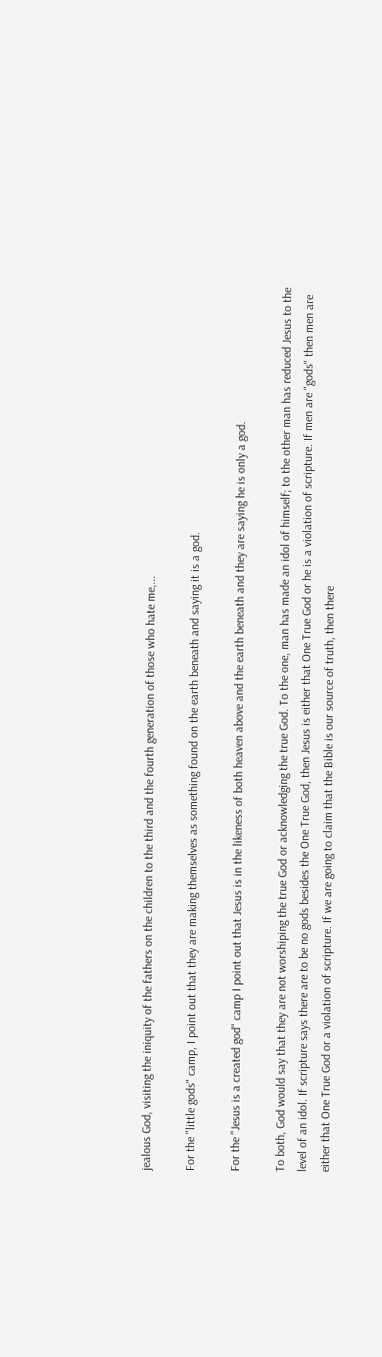jealous God, visiting the iniquity of the fathers on the children to the third and the fourth generation of those who hate me,...

For the "little gods" camp, I point out that they are making themselves as something found on the earth beneath and saying it is a god.

For the "Jesus is a created god" camp I point out that Jesus is in the likeness of both heaven above and the earth beneath and they are saying he is only a god.

To both, God would say that they are not worshiping the true God or acknowledging the true God. To the one, man has made an idol of himself; to the other man has reduced Jesus to the level of an idol. If scripture says there are to be no gods besides the One True God, then Jesus is either that One True God or he is a violation of scripture. If men are "gods" then men are either that One True God or a violation of scripture. If we are going to claim that the Bible is our source of truth, then there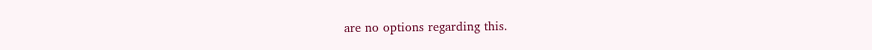are no options regarding this.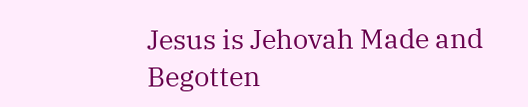Jesus is Jehovah Made and Begotten